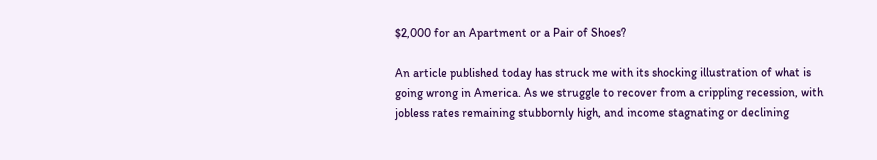$2,000 for an Apartment or a Pair of Shoes?

An article published today has struck me with its shocking illustration of what is going wrong in America. As we struggle to recover from a crippling recession, with jobless rates remaining stubbornly high, and income stagnating or declining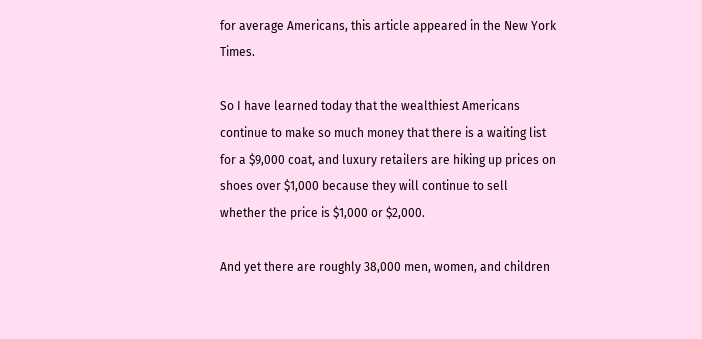for average Americans, this article appeared in the New York Times.

So I have learned today that the wealthiest Americans continue to make so much money that there is a waiting list for a $9,000 coat, and luxury retailers are hiking up prices on shoes over $1,000 because they will continue to sell whether the price is $1,000 or $2,000.

And yet there are roughly 38,000 men, women, and children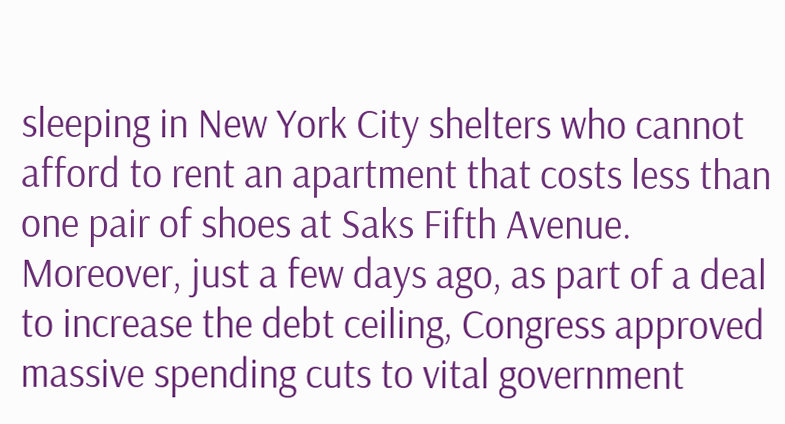sleeping in New York City shelters who cannot afford to rent an apartment that costs less than one pair of shoes at Saks Fifth Avenue. Moreover, just a few days ago, as part of a deal to increase the debt ceiling, Congress approved massive spending cuts to vital government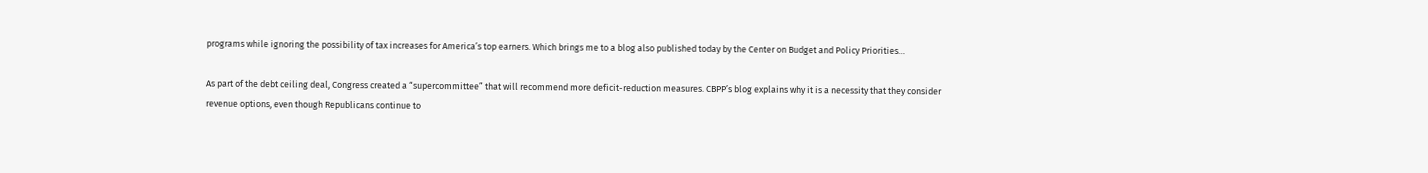programs while ignoring the possibility of tax increases for America’s top earners. Which brings me to a blog also published today by the Center on Budget and Policy Priorities…

As part of the debt ceiling deal, Congress created a “supercommittee” that will recommend more deficit-reduction measures. CBPP’s blog explains why it is a necessity that they consider revenue options, even though Republicans continue to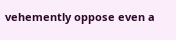vehemently oppose even a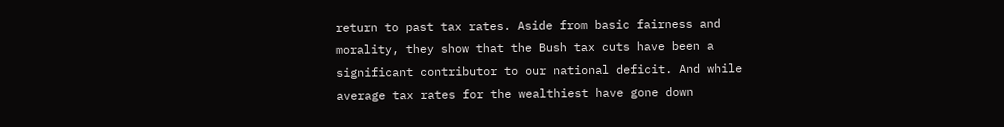return to past tax rates. Aside from basic fairness and morality, they show that the Bush tax cuts have been a significant contributor to our national deficit. And while average tax rates for the wealthiest have gone down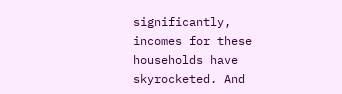significantly, incomes for these households have skyrocketed. And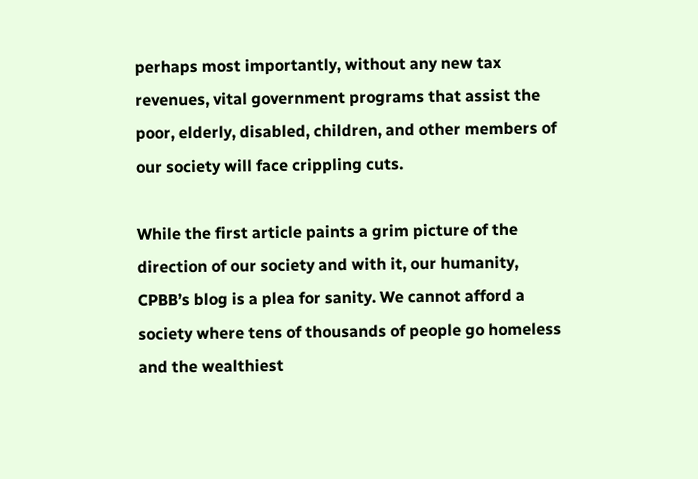perhaps most importantly, without any new tax revenues, vital government programs that assist the poor, elderly, disabled, children, and other members of our society will face crippling cuts.

While the first article paints a grim picture of the direction of our society and with it, our humanity, CPBB’s blog is a plea for sanity. We cannot afford a society where tens of thousands of people go homeless and the wealthiest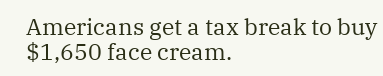Americans get a tax break to buy $1,650 face cream.